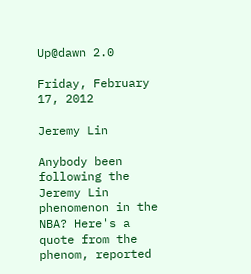Up@dawn 2.0

Friday, February 17, 2012

Jeremy Lin

Anybody been following the Jeremy Lin phenomenon in the NBA? Here's a quote from the phenom, reported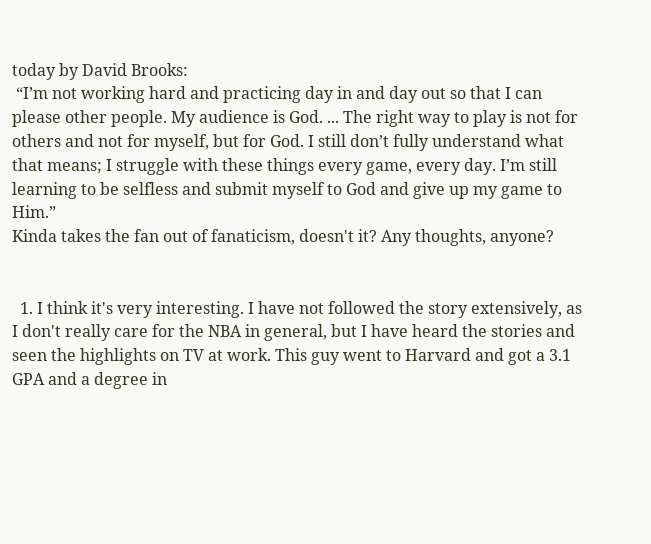today by David Brooks:
 “I’m not working hard and practicing day in and day out so that I can please other people. My audience is God. ... The right way to play is not for others and not for myself, but for God. I still don’t fully understand what that means; I struggle with these things every game, every day. I’m still learning to be selfless and submit myself to God and give up my game to Him.”
Kinda takes the fan out of fanaticism, doesn't it? Any thoughts, anyone?


  1. I think it's very interesting. I have not followed the story extensively, as I don't really care for the NBA in general, but I have heard the stories and seen the highlights on TV at work. This guy went to Harvard and got a 3.1 GPA and a degree in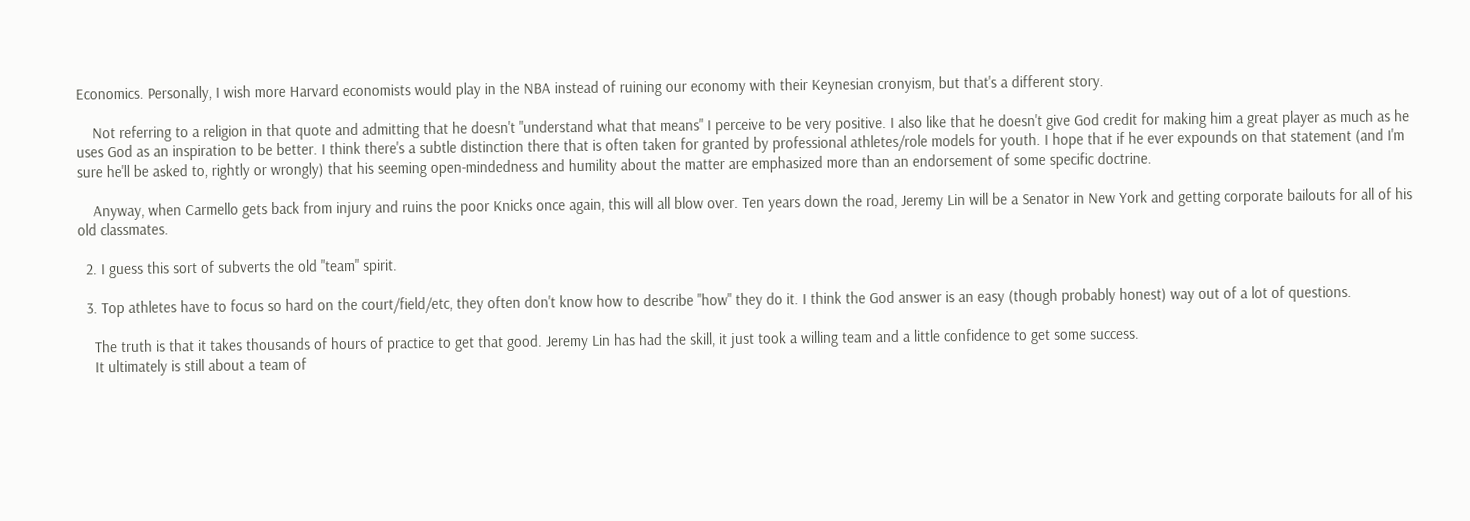Economics. Personally, I wish more Harvard economists would play in the NBA instead of ruining our economy with their Keynesian cronyism, but that's a different story.

    Not referring to a religion in that quote and admitting that he doesn't "understand what that means" I perceive to be very positive. I also like that he doesn't give God credit for making him a great player as much as he uses God as an inspiration to be better. I think there's a subtle distinction there that is often taken for granted by professional athletes/role models for youth. I hope that if he ever expounds on that statement (and I'm sure he'll be asked to, rightly or wrongly) that his seeming open-mindedness and humility about the matter are emphasized more than an endorsement of some specific doctrine.

    Anyway, when Carmello gets back from injury and ruins the poor Knicks once again, this will all blow over. Ten years down the road, Jeremy Lin will be a Senator in New York and getting corporate bailouts for all of his old classmates.

  2. I guess this sort of subverts the old "team" spirit.

  3. Top athletes have to focus so hard on the court/field/etc, they often don't know how to describe "how" they do it. I think the God answer is an easy (though probably honest) way out of a lot of questions.

    The truth is that it takes thousands of hours of practice to get that good. Jeremy Lin has had the skill, it just took a willing team and a little confidence to get some success.
    It ultimately is still about a team of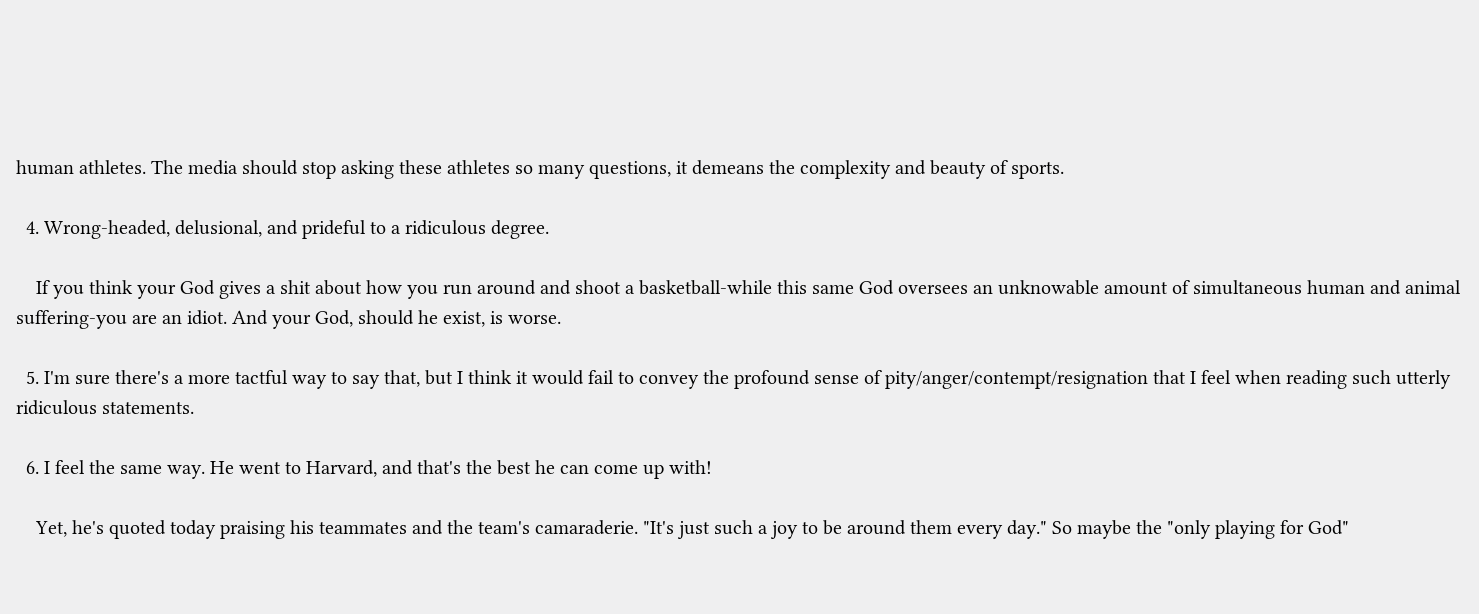human athletes. The media should stop asking these athletes so many questions, it demeans the complexity and beauty of sports.

  4. Wrong-headed, delusional, and prideful to a ridiculous degree.

    If you think your God gives a shit about how you run around and shoot a basketball-while this same God oversees an unknowable amount of simultaneous human and animal suffering-you are an idiot. And your God, should he exist, is worse.

  5. I'm sure there's a more tactful way to say that, but I think it would fail to convey the profound sense of pity/anger/contempt/resignation that I feel when reading such utterly ridiculous statements.

  6. I feel the same way. He went to Harvard, and that's the best he can come up with!

    Yet, he's quoted today praising his teammates and the team's camaraderie. "It's just such a joy to be around them every day." So maybe the "only playing for God"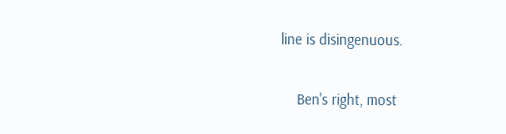line is disingenuous.

    Ben's right, most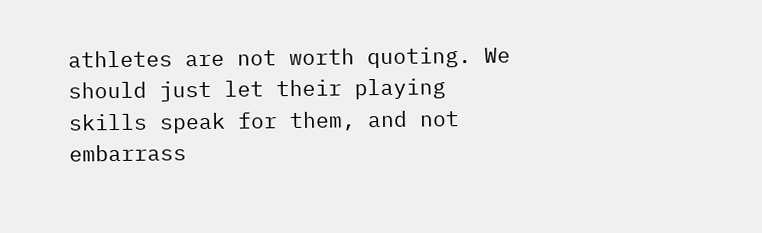athletes are not worth quoting. We should just let their playing skills speak for them, and not embarrass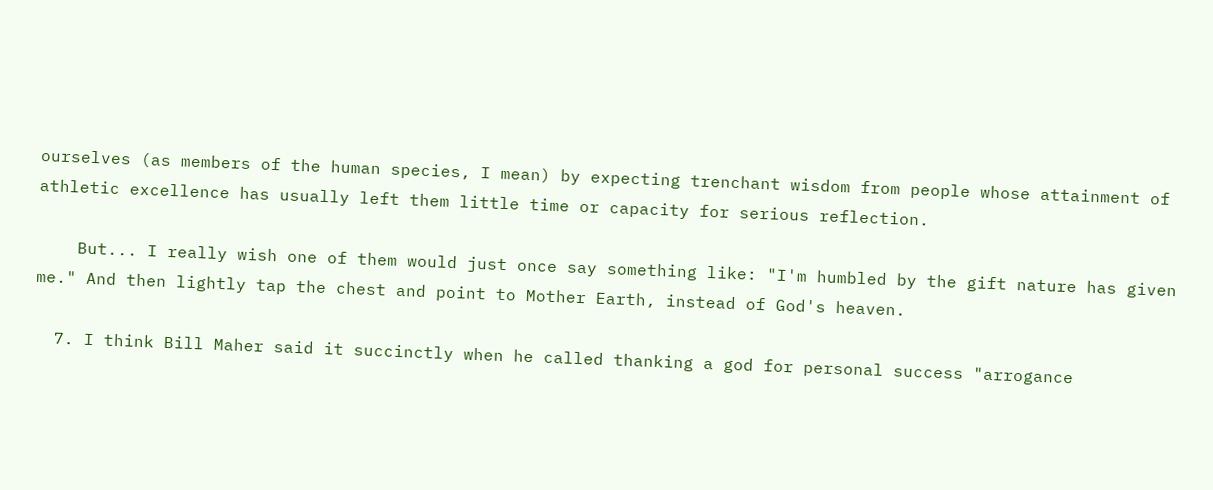ourselves (as members of the human species, I mean) by expecting trenchant wisdom from people whose attainment of athletic excellence has usually left them little time or capacity for serious reflection.

    But... I really wish one of them would just once say something like: "I'm humbled by the gift nature has given me." And then lightly tap the chest and point to Mother Earth, instead of God's heaven.

  7. I think Bill Maher said it succinctly when he called thanking a god for personal success "arrogance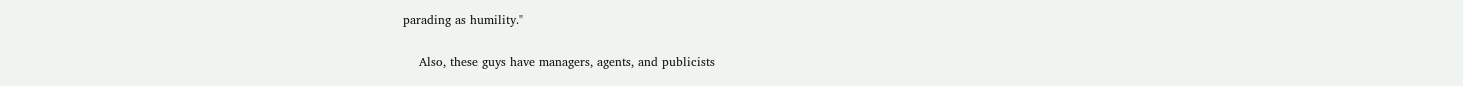parading as humility."

    Also, these guys have managers, agents, and publicists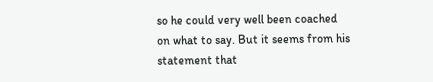so he could very well been coached on what to say. But it seems from his statement that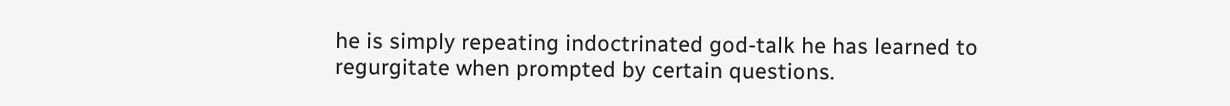he is simply repeating indoctrinated god-talk he has learned to regurgitate when prompted by certain questions.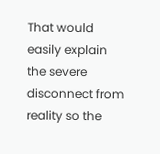That would easily explain the severe disconnect from reality so the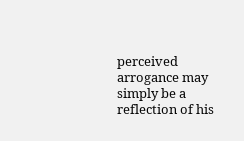perceived arrogance may simply be a reflection of his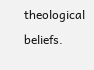theological beliefs.